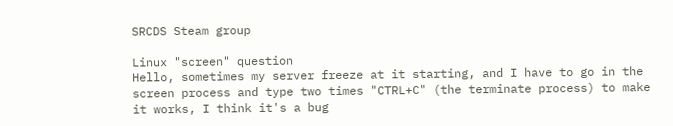SRCDS Steam group

Linux "screen" question
Hello, sometimes my server freeze at it starting, and I have to go in the screen process and type two times "CTRL+C" (the terminate process) to make it works, I think it's a bug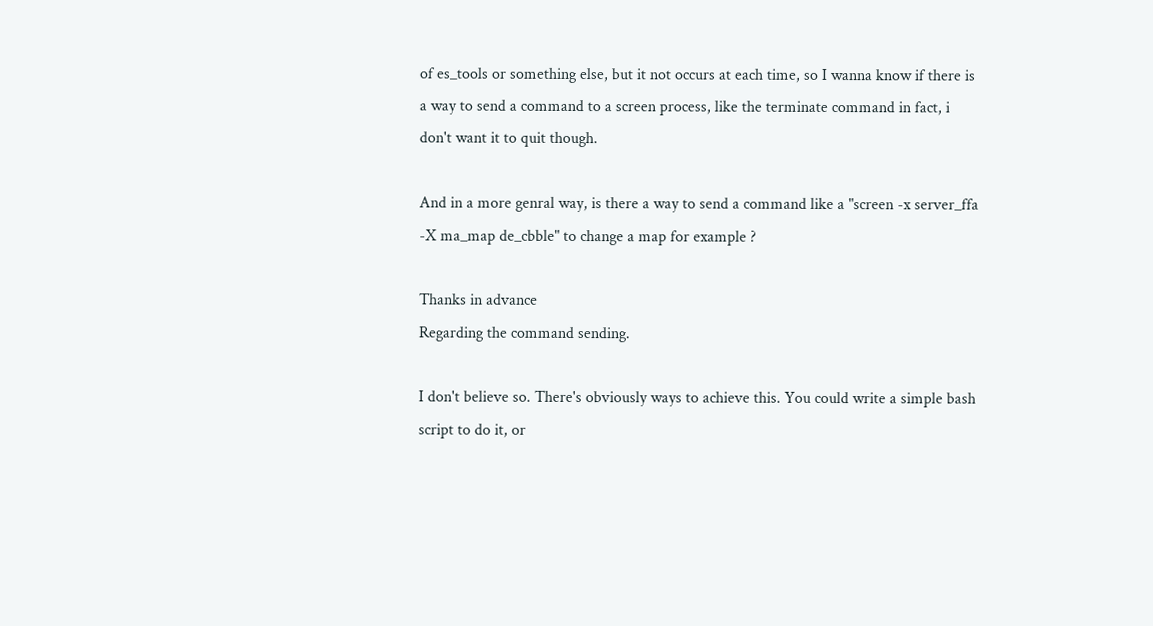of es_tools or something else, but it not occurs at each time, so I wanna know if there is a way to send a command to a screen process, like the terminate command in fact, i don't want it to quit though.

And in a more genral way, is there a way to send a command like a "screen -x server_ffa -X ma_map de_cbble" to change a map for example ?

Thanks in advance
Regarding the command sending.

I don't believe so. There's obviously ways to achieve this. You could write a simple bash script to do it, or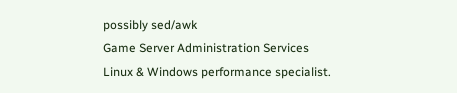possibly sed/awk
Game Server Administration Services
Linux & Windows performance specialist.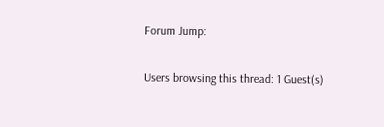Forum Jump:

Users browsing this thread: 1 Guest(s)